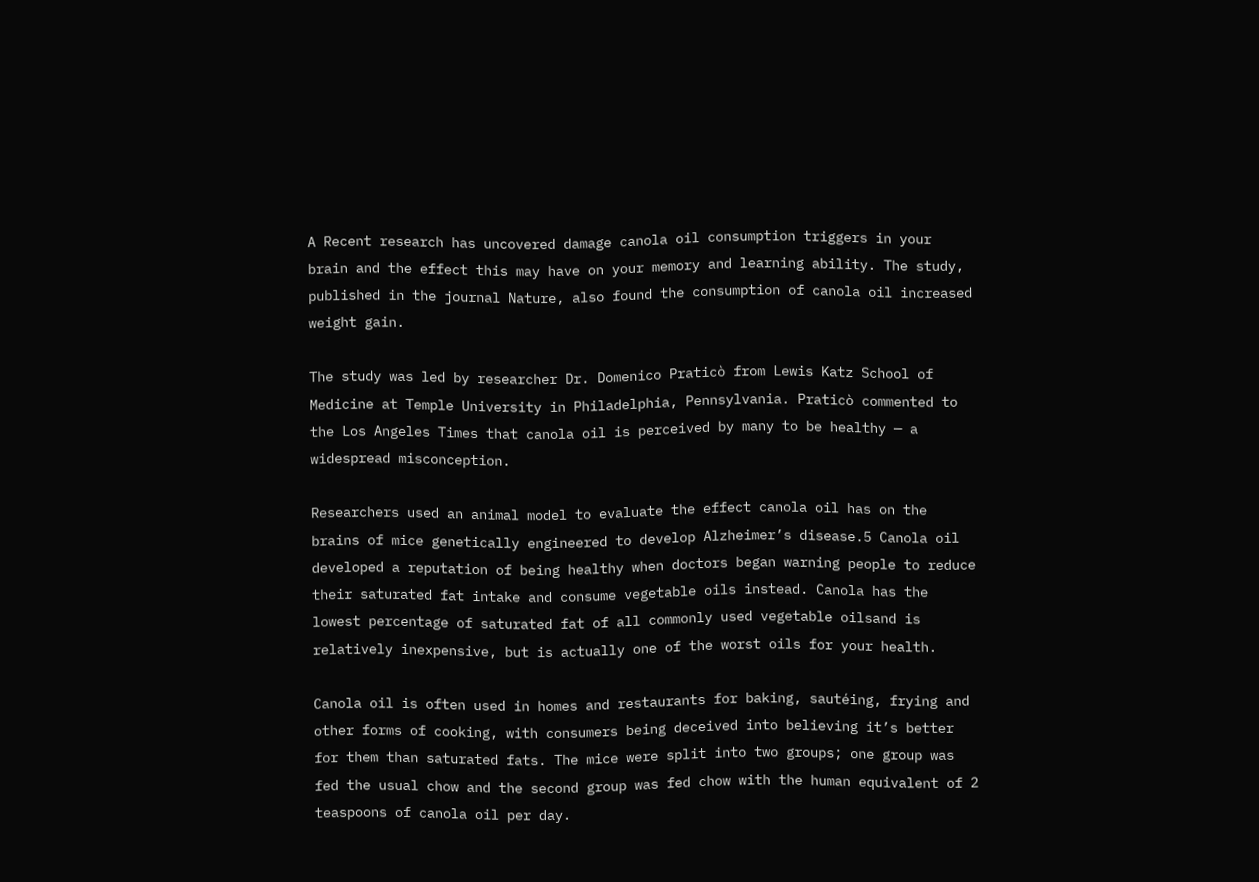A Recent research has uncovered damage canola oil consumption triggers in your brain and the effect this may have on your memory and learning ability. The study, published in the journal Nature, also found the consumption of canola oil increased weight gain.

The study was led by researcher Dr. Domenico Praticò from Lewis Katz School of Medicine at Temple University in Philadelphia, Pennsylvania. Praticò commented to the Los Angeles Times that canola oil is perceived by many to be healthy — a widespread misconception.

Researchers used an animal model to evaluate the effect canola oil has on the brains of mice genetically engineered to develop Alzheimer’s disease.5 Canola oil developed a reputation of being healthy when doctors began warning people to reduce their saturated fat intake and consume vegetable oils instead. Canola has the lowest percentage of saturated fat of all commonly used vegetable oilsand is relatively inexpensive, but is actually one of the worst oils for your health.

Canola oil is often used in homes and restaurants for baking, sautéing, frying and other forms of cooking, with consumers being deceived into believing it’s better for them than saturated fats. The mice were split into two groups; one group was fed the usual chow and the second group was fed chow with the human equivalent of 2 teaspoons of canola oil per day.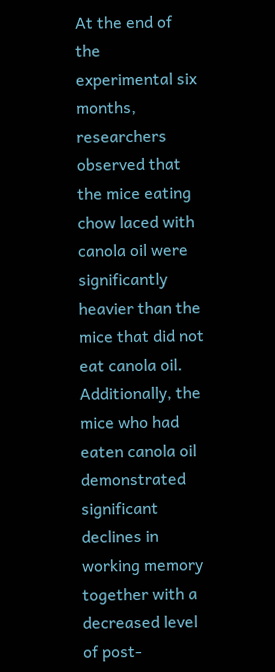At the end of the experimental six months, researchers observed that the mice eating chow laced with canola oil were significantly heavier than the mice that did not eat canola oil. Additionally, the mice who had eaten canola oil demonstrated significant declines in working memory together with a decreased level of post-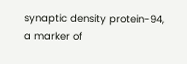synaptic density protein-94, a marker of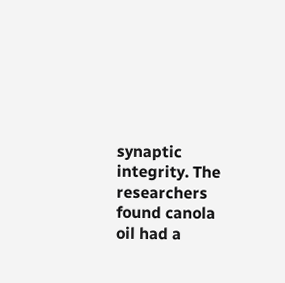synaptic integrity. The researchers found canola oil had a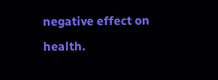negative effect on health.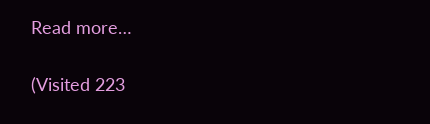Read more…

(Visited 223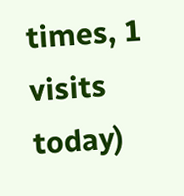times, 1 visits today)